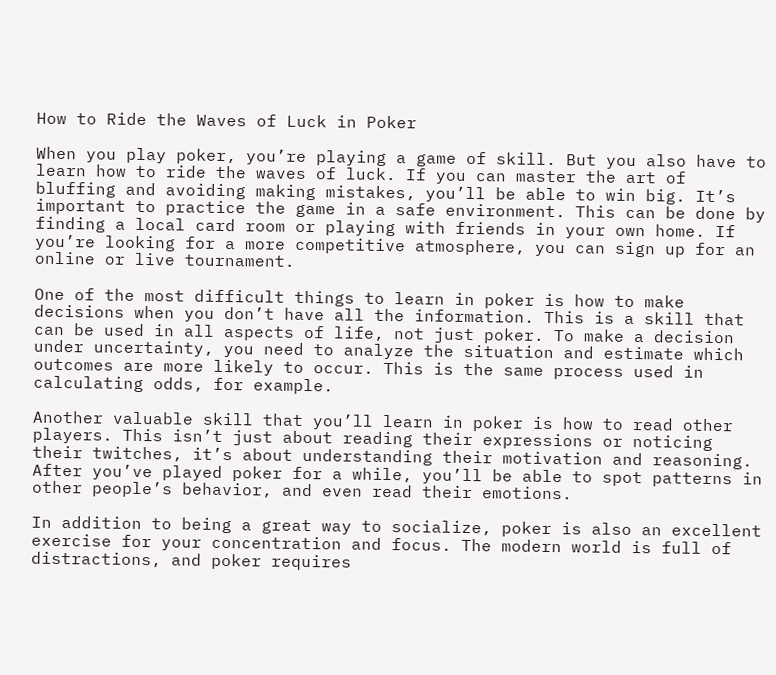How to Ride the Waves of Luck in Poker

When you play poker, you’re playing a game of skill. But you also have to learn how to ride the waves of luck. If you can master the art of bluffing and avoiding making mistakes, you’ll be able to win big. It’s important to practice the game in a safe environment. This can be done by finding a local card room or playing with friends in your own home. If you’re looking for a more competitive atmosphere, you can sign up for an online or live tournament.

One of the most difficult things to learn in poker is how to make decisions when you don’t have all the information. This is a skill that can be used in all aspects of life, not just poker. To make a decision under uncertainty, you need to analyze the situation and estimate which outcomes are more likely to occur. This is the same process used in calculating odds, for example.

Another valuable skill that you’ll learn in poker is how to read other players. This isn’t just about reading their expressions or noticing their twitches, it’s about understanding their motivation and reasoning. After you’ve played poker for a while, you’ll be able to spot patterns in other people’s behavior, and even read their emotions.

In addition to being a great way to socialize, poker is also an excellent exercise for your concentration and focus. The modern world is full of distractions, and poker requires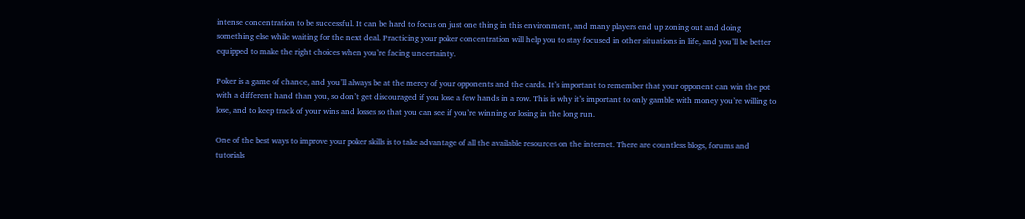intense concentration to be successful. It can be hard to focus on just one thing in this environment, and many players end up zoning out and doing something else while waiting for the next deal. Practicing your poker concentration will help you to stay focused in other situations in life, and you’ll be better equipped to make the right choices when you’re facing uncertainty.

Poker is a game of chance, and you’ll always be at the mercy of your opponents and the cards. It’s important to remember that your opponent can win the pot with a different hand than you, so don’t get discouraged if you lose a few hands in a row. This is why it’s important to only gamble with money you’re willing to lose, and to keep track of your wins and losses so that you can see if you’re winning or losing in the long run.

One of the best ways to improve your poker skills is to take advantage of all the available resources on the internet. There are countless blogs, forums and tutorials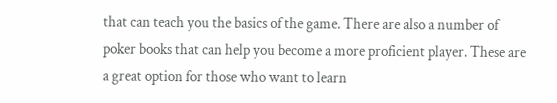that can teach you the basics of the game. There are also a number of poker books that can help you become a more proficient player. These are a great option for those who want to learn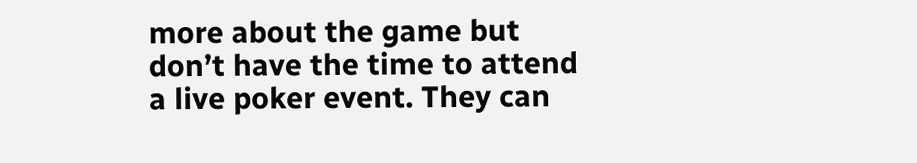more about the game but don’t have the time to attend a live poker event. They can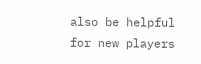also be helpful for new players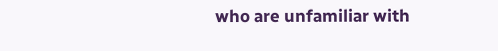who are unfamiliar with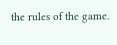the rules of the game.